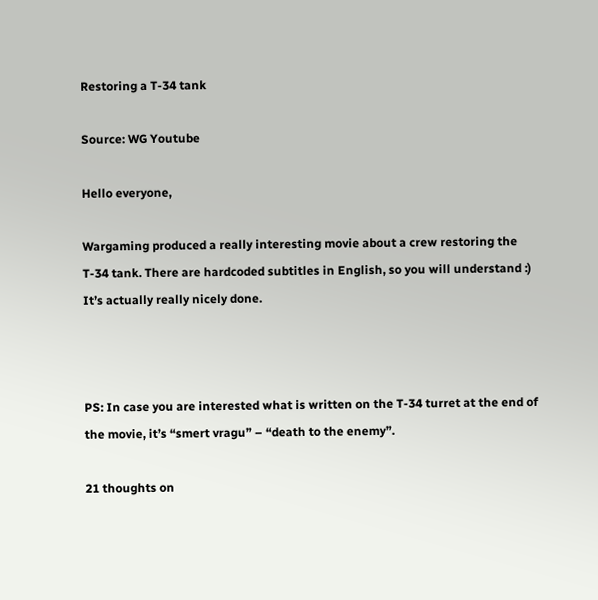Restoring a T-34 tank

Source: WG Youtube

Hello everyone,

Wargaming produced a really interesting movie about a crew restoring the T-34 tank. There are hardcoded subtitles in English, so you will understand :) It’s actually really nicely done.



PS: In case you are interested what is written on the T-34 turret at the end of the movie, it’s “smert vragu” – “death to the enemy”.

21 thoughts on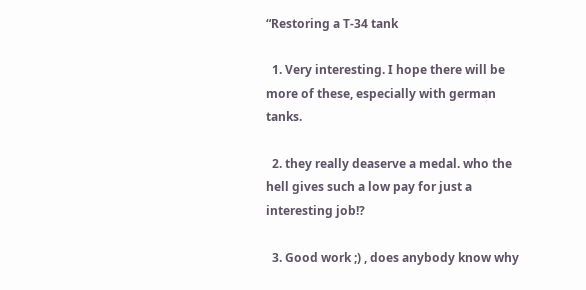“Restoring a T-34 tank

  1. Very interesting. I hope there will be more of these, especially with german tanks.

  2. they really deaserve a medal. who the hell gives such a low pay for just a interesting job!?

  3. Good work ;) , does anybody know why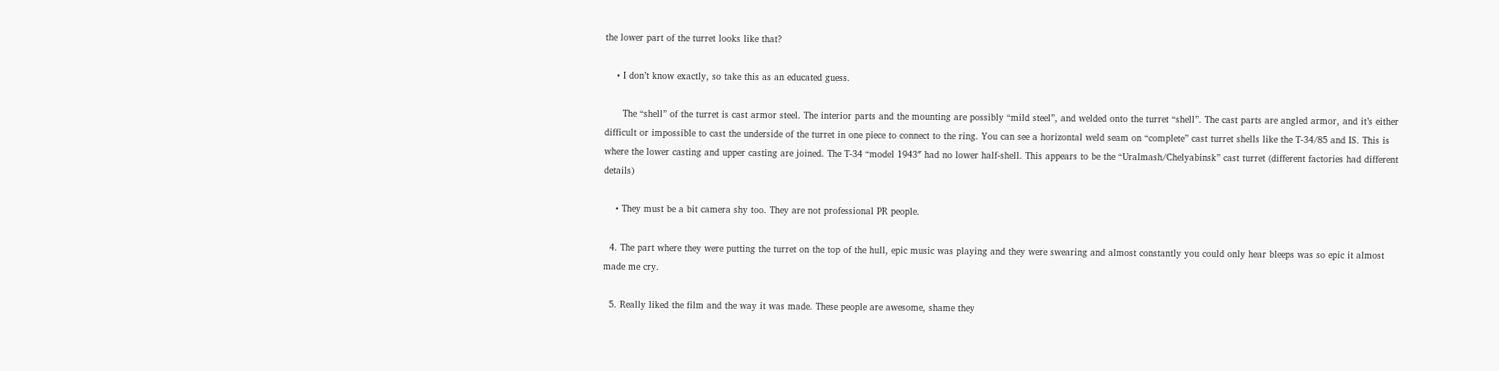the lower part of the turret looks like that?

    • I don’t know exactly, so take this as an educated guess.

      The “shell” of the turret is cast armor steel. The interior parts and the mounting are possibly “mild steel”, and welded onto the turret “shell”. The cast parts are angled armor, and it’s either difficult or impossible to cast the underside of the turret in one piece to connect to the ring. You can see a horizontal weld seam on “complete” cast turret shells like the T-34/85 and IS. This is where the lower casting and upper casting are joined. The T-34 “model 1943″ had no lower half-shell. This appears to be the “Uralmash/Chelyabinsk” cast turret (different factories had different details)

    • They must be a bit camera shy too. They are not professional PR people.

  4. The part where they were putting the turret on the top of the hull, epic music was playing and they were swearing and almost constantly you could only hear bleeps was so epic it almost made me cry.

  5. Really liked the film and the way it was made. These people are awesome, shame they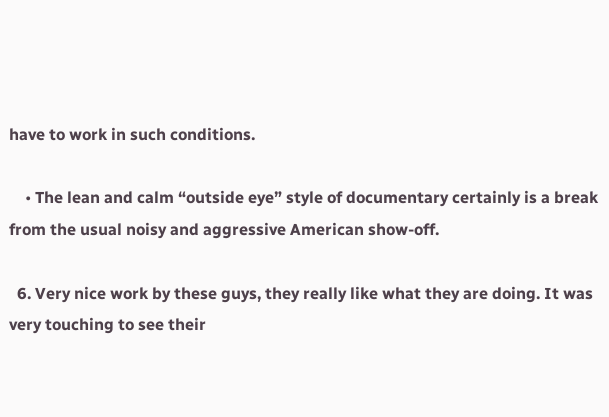have to work in such conditions.

    • The lean and calm “outside eye” style of documentary certainly is a break from the usual noisy and aggressive American show-off.

  6. Very nice work by these guys, they really like what they are doing. It was very touching to see their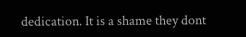dedication. It is a shame they dont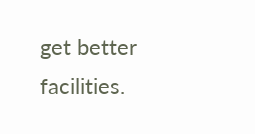get better facilities.